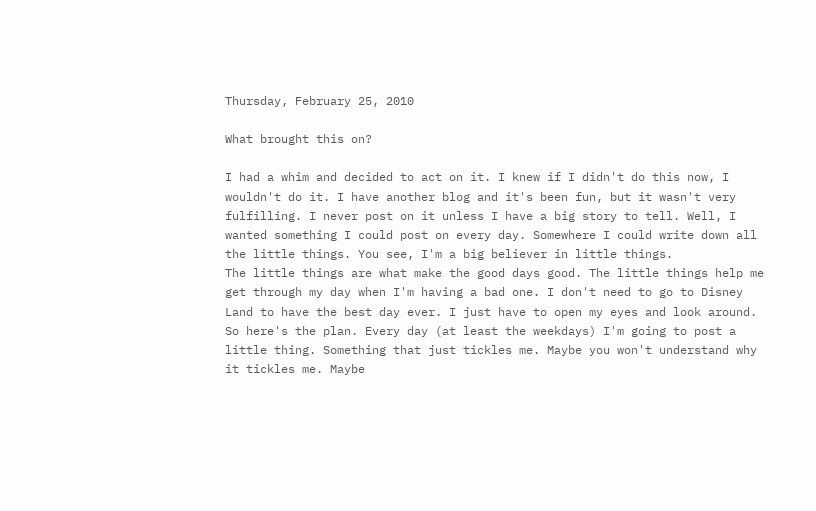Thursday, February 25, 2010

What brought this on?

I had a whim and decided to act on it. I knew if I didn't do this now, I wouldn't do it. I have another blog and it's been fun, but it wasn't very fulfilling. I never post on it unless I have a big story to tell. Well, I wanted something I could post on every day. Somewhere I could write down all the little things. You see, I'm a big believer in little things.
The little things are what make the good days good. The little things help me get through my day when I'm having a bad one. I don't need to go to Disney Land to have the best day ever. I just have to open my eyes and look around.
So here's the plan. Every day (at least the weekdays) I'm going to post a little thing. Something that just tickles me. Maybe you won't understand why it tickles me. Maybe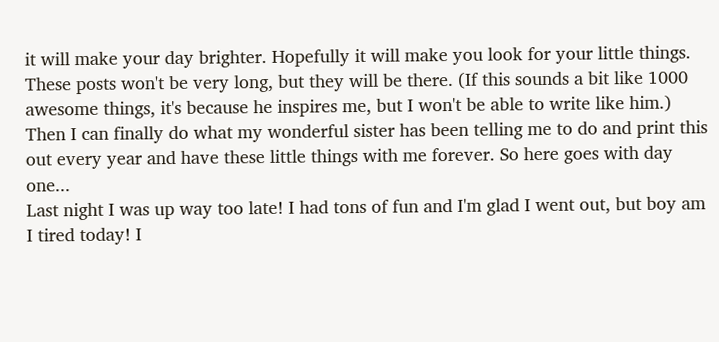it will make your day brighter. Hopefully it will make you look for your little things. These posts won't be very long, but they will be there. (If this sounds a bit like 1000 awesome things, it's because he inspires me, but I won't be able to write like him.) Then I can finally do what my wonderful sister has been telling me to do and print this out every year and have these little things with me forever. So here goes with day one...
Last night I was up way too late! I had tons of fun and I'm glad I went out, but boy am I tired today! I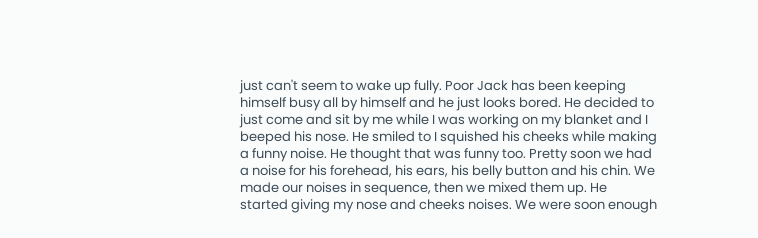just can't seem to wake up fully. Poor Jack has been keeping himself busy all by himself and he just looks bored. He decided to just come and sit by me while I was working on my blanket and I beeped his nose. He smiled to I squished his cheeks while making a funny noise. He thought that was funny too. Pretty soon we had a noise for his forehead, his ears, his belly button and his chin. We made our noises in sequence, then we mixed them up. He started giving my nose and cheeks noises. We were soon enough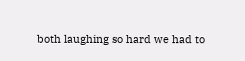both laughing so hard we had to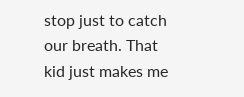stop just to catch our breath. That kid just makes me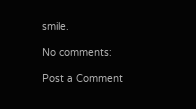smile.

No comments:

Post a Comment